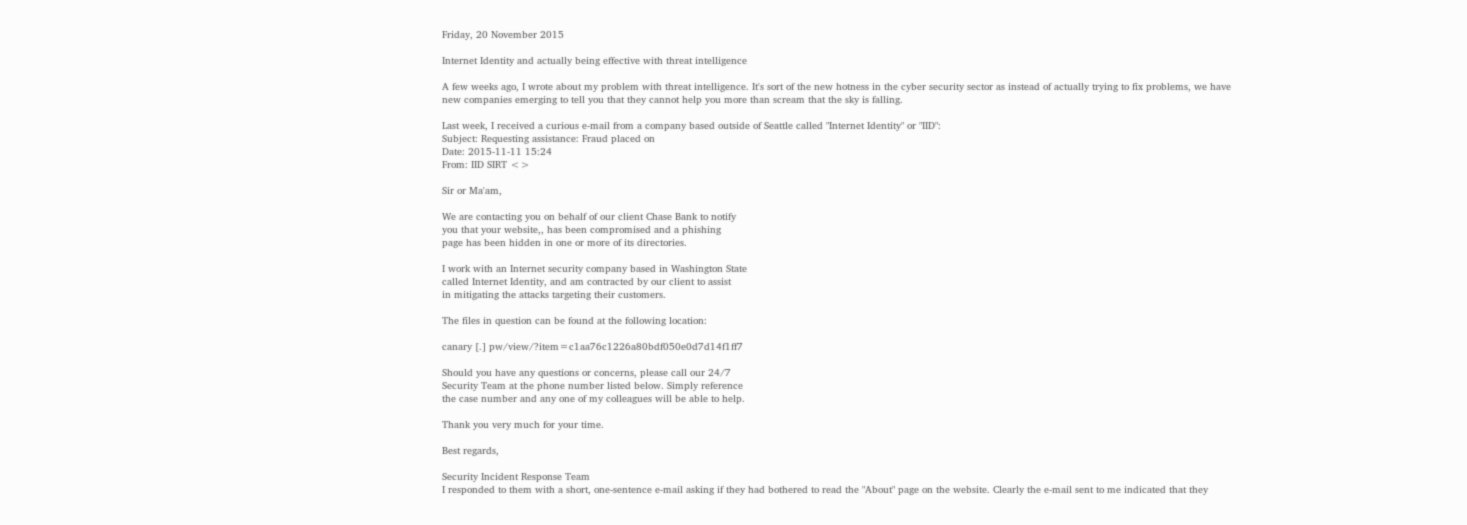Friday, 20 November 2015

Internet Identity and actually being effective with threat intelligence

A few weeks ago, I wrote about my problem with threat intelligence. It's sort of the new hotness in the cyber security sector as instead of actually trying to fix problems, we have new companies emerging to tell you that they cannot help you more than scream that the sky is falling.

Last week, I received a curious e-mail from a company based outside of Seattle called "Internet Identity" or "IID":
Subject: Requesting assistance: Fraud placed on
Date: 2015-11-11 15:24
From: IID SIRT <>

Sir or Ma'am,

We are contacting you on behalf of our client Chase Bank to notify
you that your website,, has been compromised and a phishing
page has been hidden in one or more of its directories.

I work with an Internet security company based in Washington State
called Internet Identity, and am contracted by our client to assist
in mitigating the attacks targeting their customers.

The files in question can be found at the following location:

canary [.] pw/view/?item=c1aa76c1226a80bdf050e0d7d14f1ff7

Should you have any questions or concerns, please call our 24/7
Security Team at the phone number listed below. Simply reference
the case number and any one of my colleagues will be able to help.

Thank you very much for your time.

Best regards,

Security Incident Response Team
I responded to them with a short, one-sentence e-mail asking if they had bothered to read the "About" page on the website. Clearly the e-mail sent to me indicated that they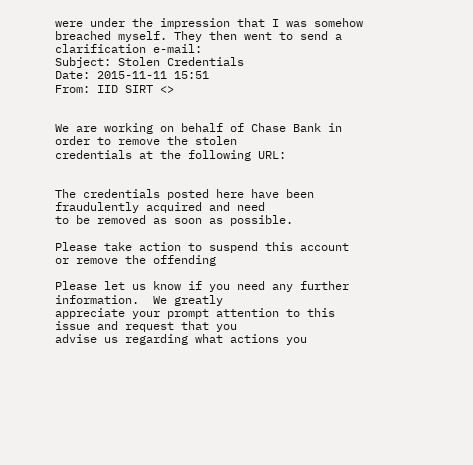were under the impression that I was somehow breached myself. They then went to send a clarification e-mail:
Subject: Stolen Credentials
Date: 2015-11-11 15:51
From: IID SIRT <>


We are working on behalf of Chase Bank in order to remove the stolen
credentials at the following URL:


The credentials posted here have been fraudulently acquired and need
to be removed as soon as possible.

Please take action to suspend this account or remove the offending

Please let us know if you need any further information.  We greatly
appreciate your prompt attention to this issue and request that you
advise us regarding what actions you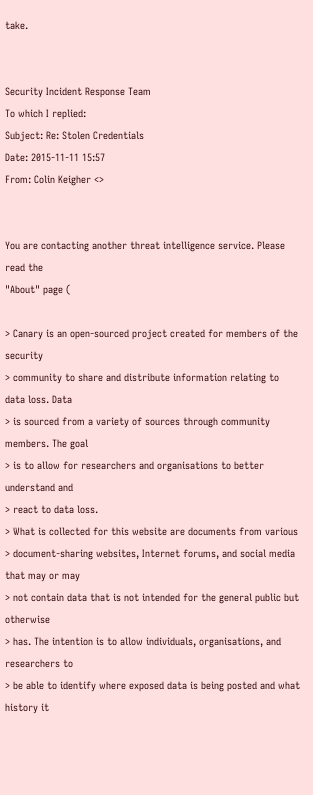take.


Security Incident Response Team
To which I replied:
Subject: Re: Stolen Credentials
Date: 2015-11-11 15:57
From: Colin Keigher <>


You are contacting another threat intelligence service. Please read the
"About" page (

> Canary is an open-sourced project created for members of the security
> community to share and distribute information relating to data loss. Data
> is sourced from a variety of sources through community members. The goal
> is to allow for researchers and organisations to better understand and
> react to data loss.
> What is collected for this website are documents from various
> document-sharing websites, Internet forums, and social media that may or may
> not contain data that is not intended for the general public but otherwise
> has. The intention is to allow individuals, organisations, and researchers to
> be able to identify where exposed data is being posted and what history it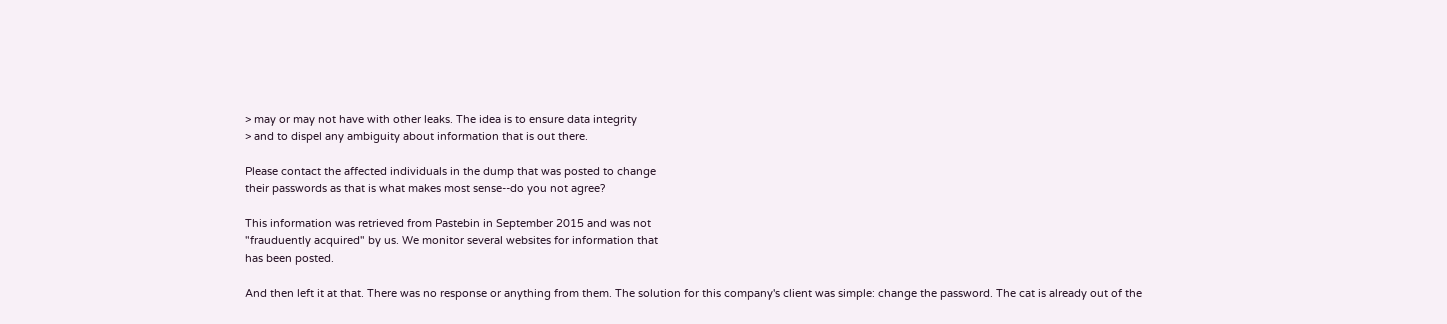> may or may not have with other leaks. The idea is to ensure data integrity
> and to dispel any ambiguity about information that is out there.

Please contact the affected individuals in the dump that was posted to change
their passwords as that is what makes most sense--do you not agree?

This information was retrieved from Pastebin in September 2015 and was not
"frauduently acquired" by us. We monitor several websites for information that
has been posted.

And then left it at that. There was no response or anything from them. The solution for this company's client was simple: change the password. The cat is already out of the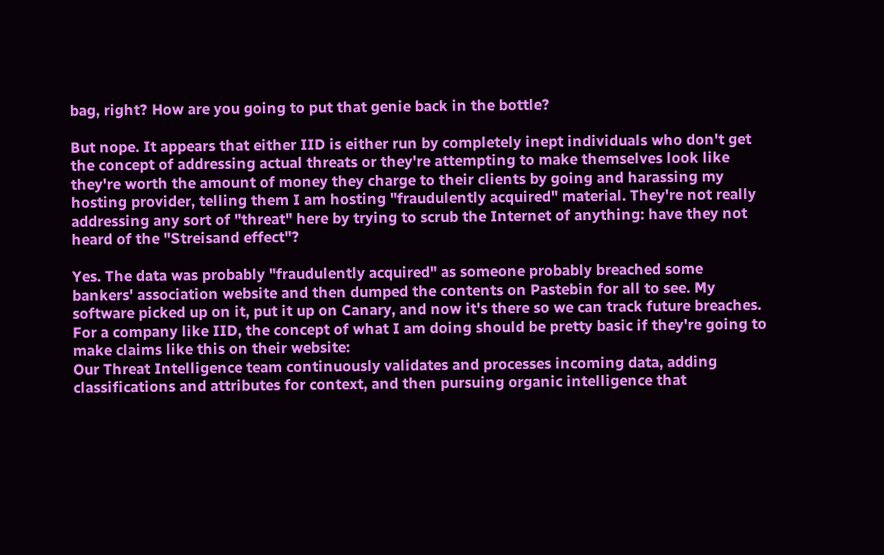bag, right? How are you going to put that genie back in the bottle?

But nope. It appears that either IID is either run by completely inept individuals who don't get the concept of addressing actual threats or they're attempting to make themselves look like they're worth the amount of money they charge to their clients by going and harassing my hosting provider, telling them I am hosting "fraudulently acquired" material. They're not really addressing any sort of "threat" here by trying to scrub the Internet of anything: have they not heard of the "Streisand effect"?

Yes. The data was probably "fraudulently acquired" as someone probably breached some bankers' association website and then dumped the contents on Pastebin for all to see. My software picked up on it, put it up on Canary, and now it's there so we can track future breaches. For a company like IID, the concept of what I am doing should be pretty basic if they're going to make claims like this on their website:
Our Threat Intelligence team continuously validates and processes incoming data, adding classifications and attributes for context, and then pursuing organic intelligence that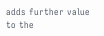adds further value to the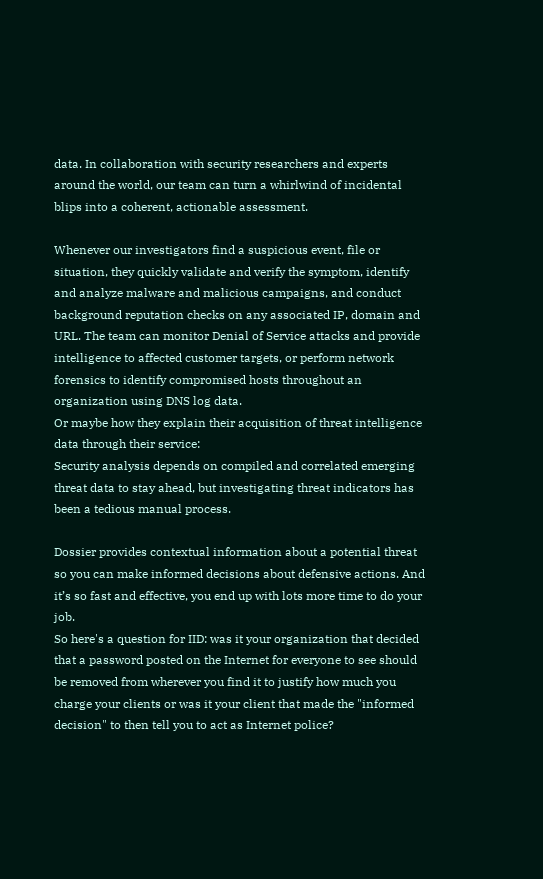data. In collaboration with security researchers and experts around the world, our team can turn a whirlwind of incidental blips into a coherent, actionable assessment.

Whenever our investigators find a suspicious event, file or situation, they quickly validate and verify the symptom, identify and analyze malware and malicious campaigns, and conduct background reputation checks on any associated IP, domain and URL. The team can monitor Denial of Service attacks and provide intelligence to affected customer targets, or perform network forensics to identify compromised hosts throughout an organization using DNS log data.
Or maybe how they explain their acquisition of threat intelligence data through their service:
Security analysis depends on compiled and correlated emerging threat data to stay ahead, but investigating threat indicators has been a tedious manual process.

Dossier provides contextual information about a potential threat so you can make informed decisions about defensive actions. And it’s so fast and effective, you end up with lots more time to do your job.
So here's a question for IID: was it your organization that decided that a password posted on the Internet for everyone to see should be removed from wherever you find it to justify how much you charge your clients or was it your client that made the "informed decision" to then tell you to act as Internet police?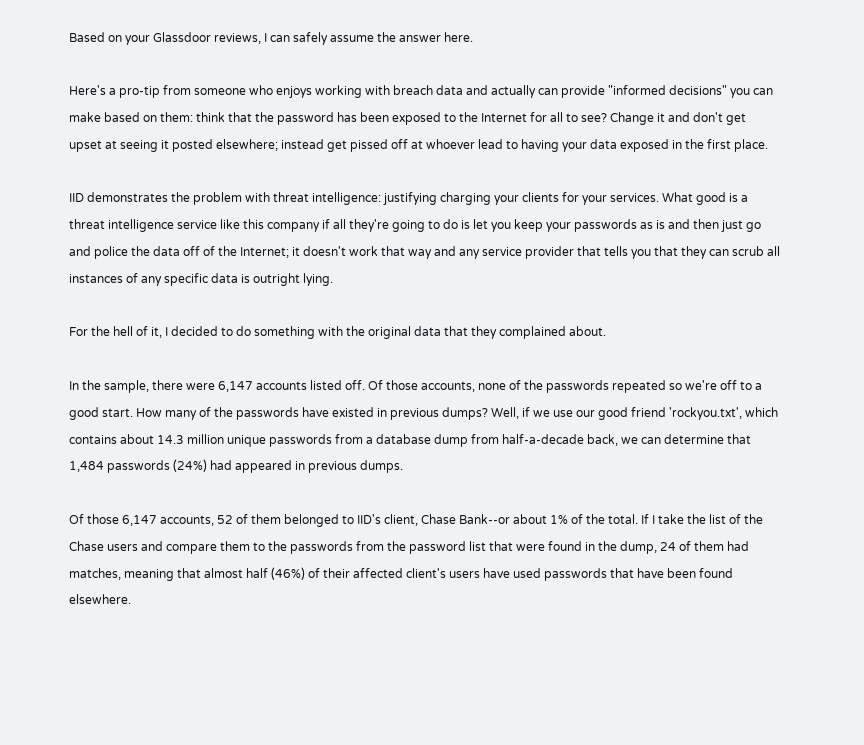Based on your Glassdoor reviews, I can safely assume the answer here.

Here's a pro-tip from someone who enjoys working with breach data and actually can provide "informed decisions" you can make based on them: think that the password has been exposed to the Internet for all to see? Change it and don't get upset at seeing it posted elsewhere; instead get pissed off at whoever lead to having your data exposed in the first place.

IID demonstrates the problem with threat intelligence: justifying charging your clients for your services. What good is a threat intelligence service like this company if all they're going to do is let you keep your passwords as is and then just go and police the data off of the Internet; it doesn't work that way and any service provider that tells you that they can scrub all instances of any specific data is outright lying.

For the hell of it, I decided to do something with the original data that they complained about.

In the sample, there were 6,147 accounts listed off. Of those accounts, none of the passwords repeated so we're off to a good start. How many of the passwords have existed in previous dumps? Well, if we use our good friend 'rockyou.txt', which contains about 14.3 million unique passwords from a database dump from half-a-decade back, we can determine that 1,484 passwords (24%) had appeared in previous dumps.

Of those 6,147 accounts, 52 of them belonged to IID's client, Chase Bank--or about 1% of the total. If I take the list of the Chase users and compare them to the passwords from the password list that were found in the dump, 24 of them had matches, meaning that almost half (46%) of their affected client's users have used passwords that have been found elsewhere.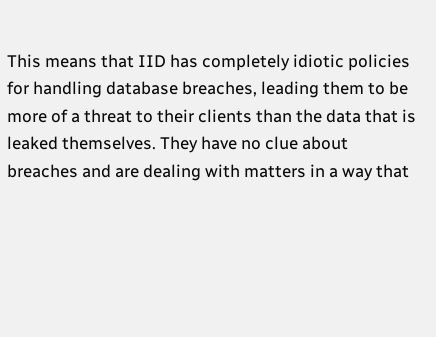This means that IID has completely idiotic policies for handling database breaches, leading them to be more of a threat to their clients than the data that is leaked themselves. They have no clue about breaches and are dealing with matters in a way that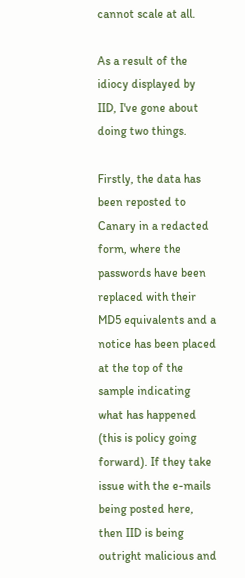cannot scale at all.

As a result of the idiocy displayed by IID, I've gone about doing two things.

Firstly, the data has been reposted to Canary in a redacted form, where the passwords have been replaced with their MD5 equivalents and a notice has been placed at the top of the sample indicating what has happened (this is policy going forward). If they take issue with the e-mails being posted here, then IID is being outright malicious and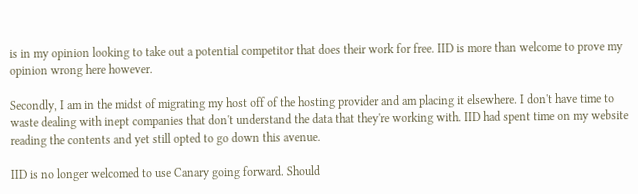is in my opinion looking to take out a potential competitor that does their work for free. IID is more than welcome to prove my opinion wrong here however.

Secondly, I am in the midst of migrating my host off of the hosting provider and am placing it elsewhere. I don't have time to waste dealing with inept companies that don't understand the data that they're working with. IID had spent time on my website reading the contents and yet still opted to go down this avenue.

IID is no longer welcomed to use Canary going forward. Should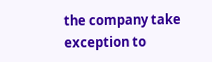the company take exception to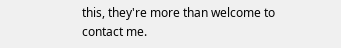this, they're more than welcome to contact me.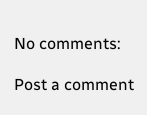No comments:

Post a comment